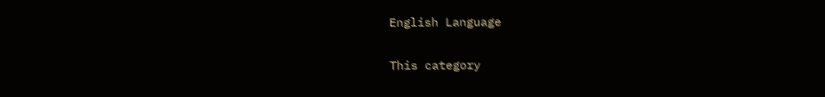English Language

This category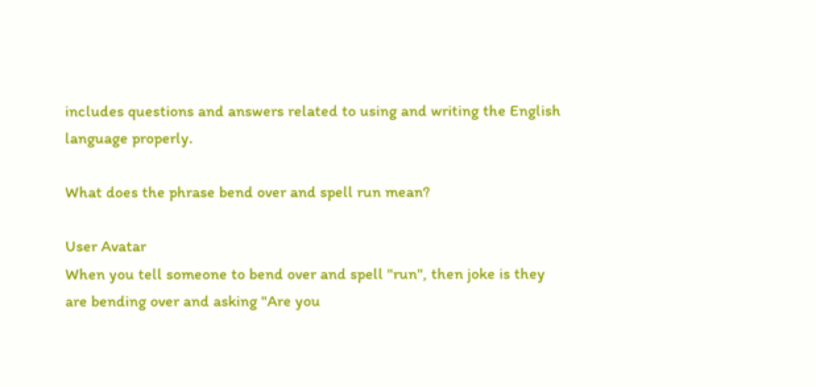includes questions and answers related to using and writing the English language properly.

What does the phrase bend over and spell run mean?

User Avatar
When you tell someone to bend over and spell "run", then joke is they are bending over and asking "Are you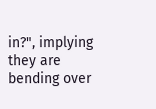in?", implying they are bending over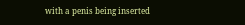with a penis being inserted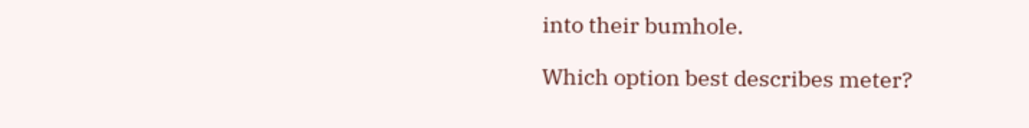into their bumhole.

Which option best describes meter?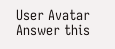User Avatar
Answer this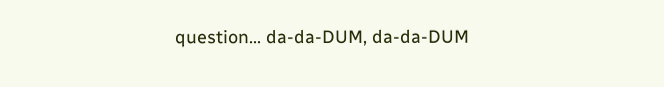question… da-da-DUM, da-da-DUM